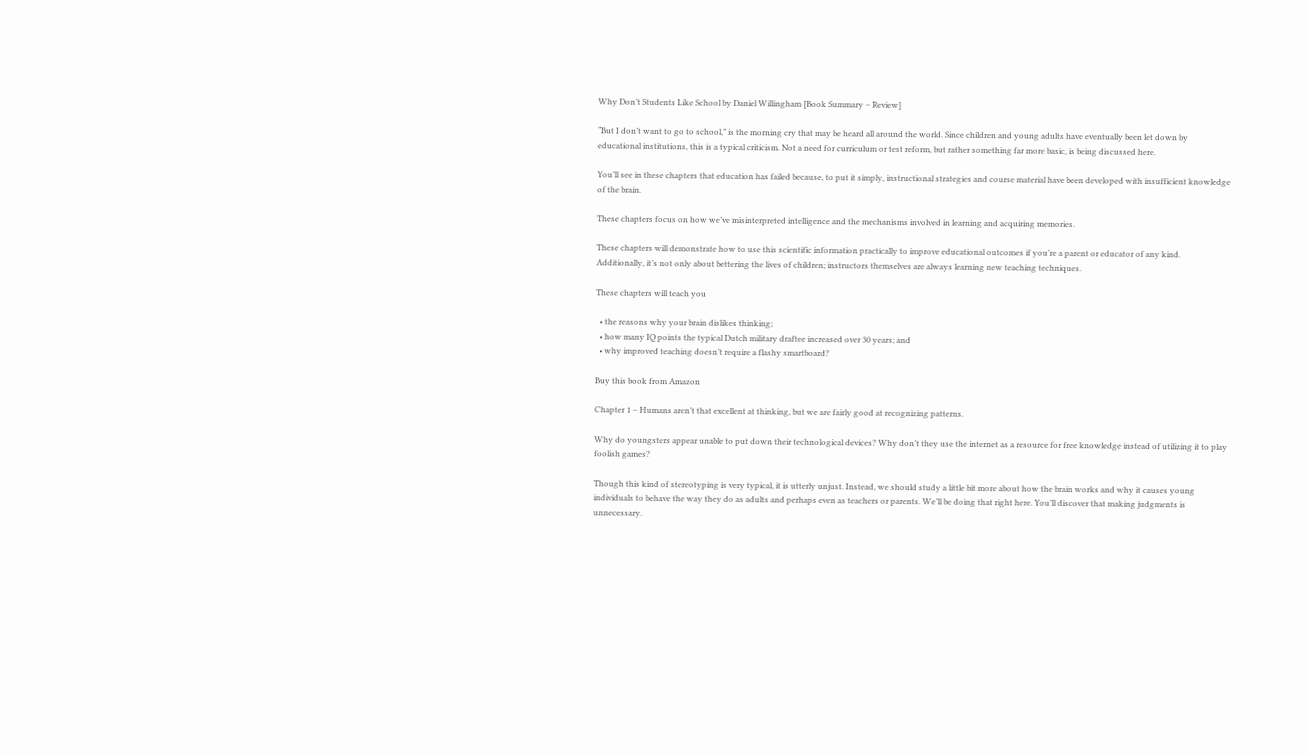Why Don’t Students Like School by Daniel Willingham [Book Summary – Review]

“But I don’t want to go to school,” is the morning cry that may be heard all around the world. Since children and young adults have eventually been let down by educational institutions, this is a typical criticism. Not a need for curriculum or test reform, but rather something far more basic, is being discussed here.

You’ll see in these chapters that education has failed because, to put it simply, instructional strategies and course material have been developed with insufficient knowledge of the brain.

These chapters focus on how we’ve misinterpreted intelligence and the mechanisms involved in learning and acquiring memories.

These chapters will demonstrate how to use this scientific information practically to improve educational outcomes if you’re a parent or educator of any kind. Additionally, it’s not only about bettering the lives of children; instructors themselves are always learning new teaching techniques.

These chapters will teach you

  • the reasons why your brain dislikes thinking;
  • how many IQ points the typical Dutch military draftee increased over 30 years; and
  • why improved teaching doesn’t require a flashy smartboard?

Buy this book from Amazon

Chapter 1 – Humans aren’t that excellent at thinking, but we are fairly good at recognizing patterns.

Why do youngsters appear unable to put down their technological devices? Why don’t they use the internet as a resource for free knowledge instead of utilizing it to play foolish games?

Though this kind of stereotyping is very typical, it is utterly unjust. Instead, we should study a little bit more about how the brain works and why it causes young individuals to behave the way they do as adults and perhaps even as teachers or parents. We’ll be doing that right here. You’ll discover that making judgments is unnecessary.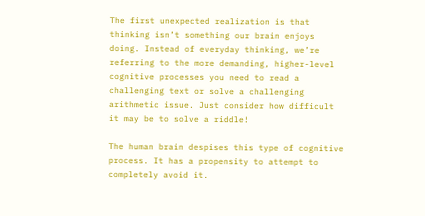The first unexpected realization is that thinking isn’t something our brain enjoys doing. Instead of everyday thinking, we’re referring to the more demanding, higher-level cognitive processes you need to read a challenging text or solve a challenging arithmetic issue. Just consider how difficult it may be to solve a riddle!

The human brain despises this type of cognitive process. It has a propensity to attempt to completely avoid it.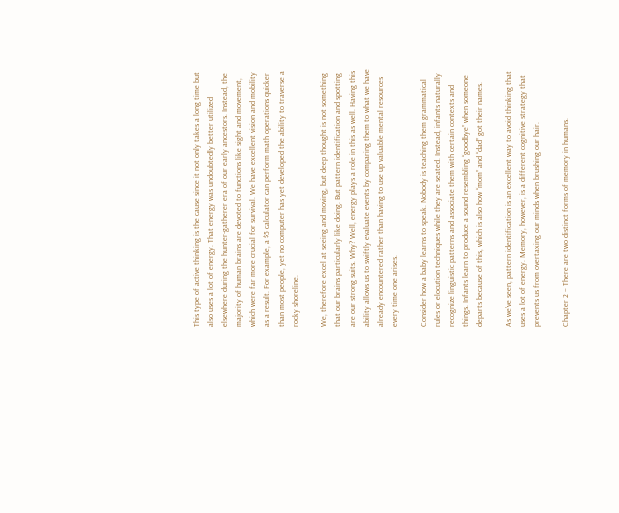This type of active thinking is the cause since it not only takes a long time but also uses a lot of energy. That energy was undoubtedly better utilized elsewhere during the hunter-gatherer era of our early ancestors. Instead, the majority of human brains are devoted to functions like sight and movement, which were far more crucial for survival. We have excellent vision and mobility as a result. For example, a $5 calculator can perform math operations quicker than most people, yet no computer has yet developed the ability to traverse a rocky shoreline.

We, therefore excel at seeing and moving, but deep thought is not something that our brains particularly like doing. But pattern identification and spotting are our strong suits. Why? Well, energy plays a role in this as well. Having this ability allows us to swiftly evaluate events by comparing them to what we have already encountered rather than having to use up valuable mental resources every time one arises.

Consider how a baby learns to speak. Nobody is teaching them grammatical rules or elocution techniques while they are seated. Instead, infants naturally recognize linguistic patterns and associate them with certain contexts and things. Infants learn to produce a sound resembling “goodbye” when someone departs because of this, which is also how “mom” and “dad” got their names.

As we’ve seen, pattern identification is an excellent way to avoid thinking that uses a lot of energy. Memory, however, is a different cognitive strategy that prevents us from overtaxing our minds when brushing our hair.

Chapter 2 – There are two distinct forms of memory in humans.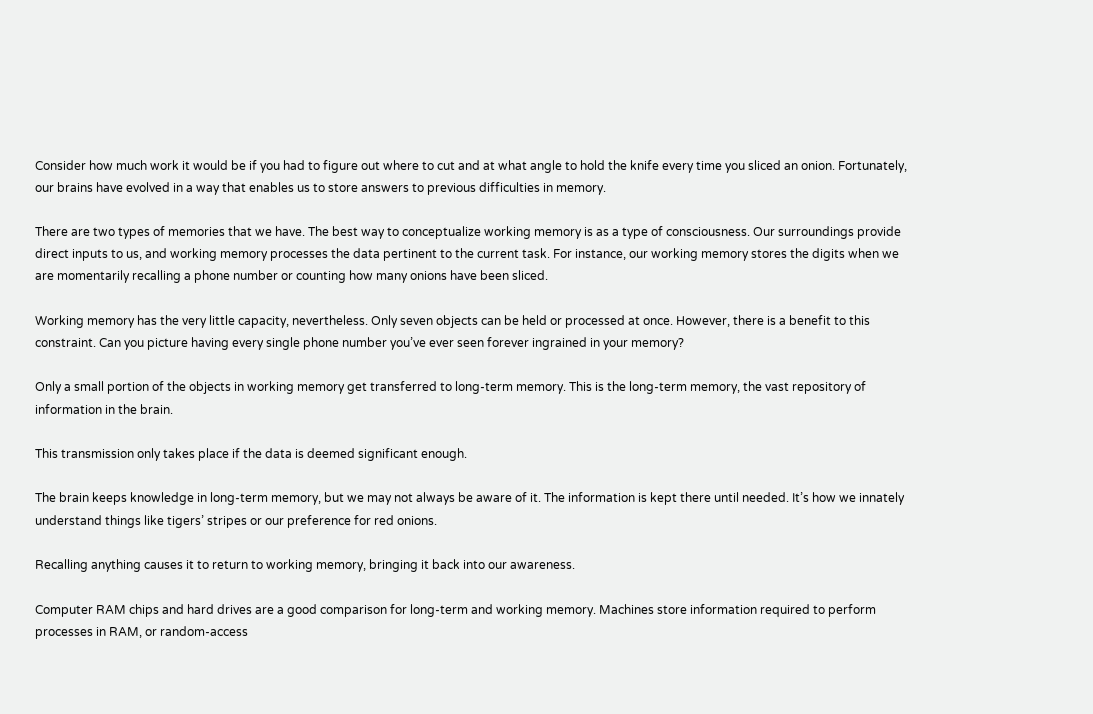Consider how much work it would be if you had to figure out where to cut and at what angle to hold the knife every time you sliced an onion. Fortunately, our brains have evolved in a way that enables us to store answers to previous difficulties in memory.

There are two types of memories that we have. The best way to conceptualize working memory is as a type of consciousness. Our surroundings provide direct inputs to us, and working memory processes the data pertinent to the current task. For instance, our working memory stores the digits when we are momentarily recalling a phone number or counting how many onions have been sliced.

Working memory has the very little capacity, nevertheless. Only seven objects can be held or processed at once. However, there is a benefit to this constraint. Can you picture having every single phone number you’ve ever seen forever ingrained in your memory?

Only a small portion of the objects in working memory get transferred to long-term memory. This is the long-term memory, the vast repository of information in the brain.

This transmission only takes place if the data is deemed significant enough.

The brain keeps knowledge in long-term memory, but we may not always be aware of it. The information is kept there until needed. It’s how we innately understand things like tigers’ stripes or our preference for red onions.

Recalling anything causes it to return to working memory, bringing it back into our awareness.

Computer RAM chips and hard drives are a good comparison for long-term and working memory. Machines store information required to perform processes in RAM, or random-access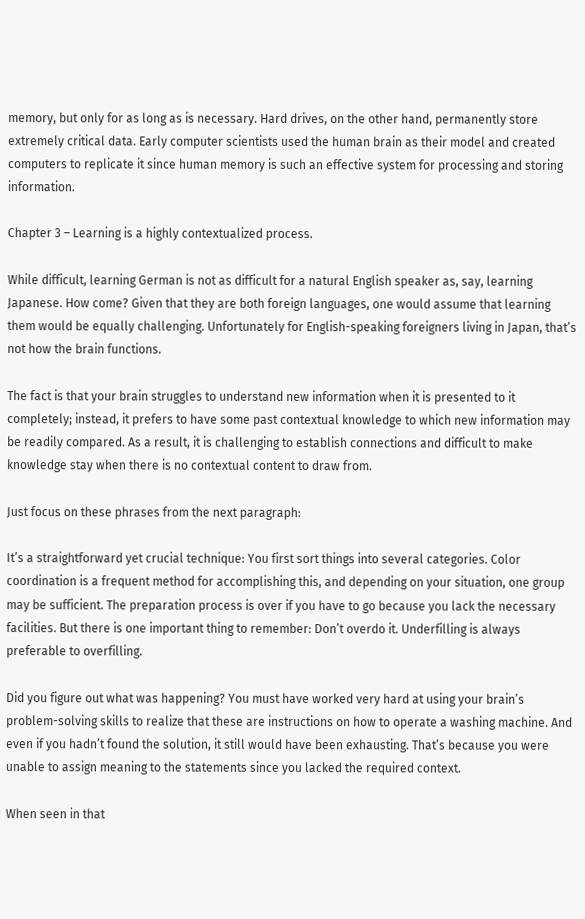memory, but only for as long as is necessary. Hard drives, on the other hand, permanently store extremely critical data. Early computer scientists used the human brain as their model and created computers to replicate it since human memory is such an effective system for processing and storing information.

Chapter 3 – Learning is a highly contextualized process.

While difficult, learning German is not as difficult for a natural English speaker as, say, learning Japanese. How come? Given that they are both foreign languages, one would assume that learning them would be equally challenging. Unfortunately for English-speaking foreigners living in Japan, that’s not how the brain functions.

The fact is that your brain struggles to understand new information when it is presented to it completely; instead, it prefers to have some past contextual knowledge to which new information may be readily compared. As a result, it is challenging to establish connections and difficult to make knowledge stay when there is no contextual content to draw from.

Just focus on these phrases from the next paragraph:

It’s a straightforward yet crucial technique: You first sort things into several categories. Color coordination is a frequent method for accomplishing this, and depending on your situation, one group may be sufficient. The preparation process is over if you have to go because you lack the necessary facilities. But there is one important thing to remember: Don’t overdo it. Underfilling is always preferable to overfilling.

Did you figure out what was happening? You must have worked very hard at using your brain’s problem-solving skills to realize that these are instructions on how to operate a washing machine. And even if you hadn’t found the solution, it still would have been exhausting. That’s because you were unable to assign meaning to the statements since you lacked the required context.

When seen in that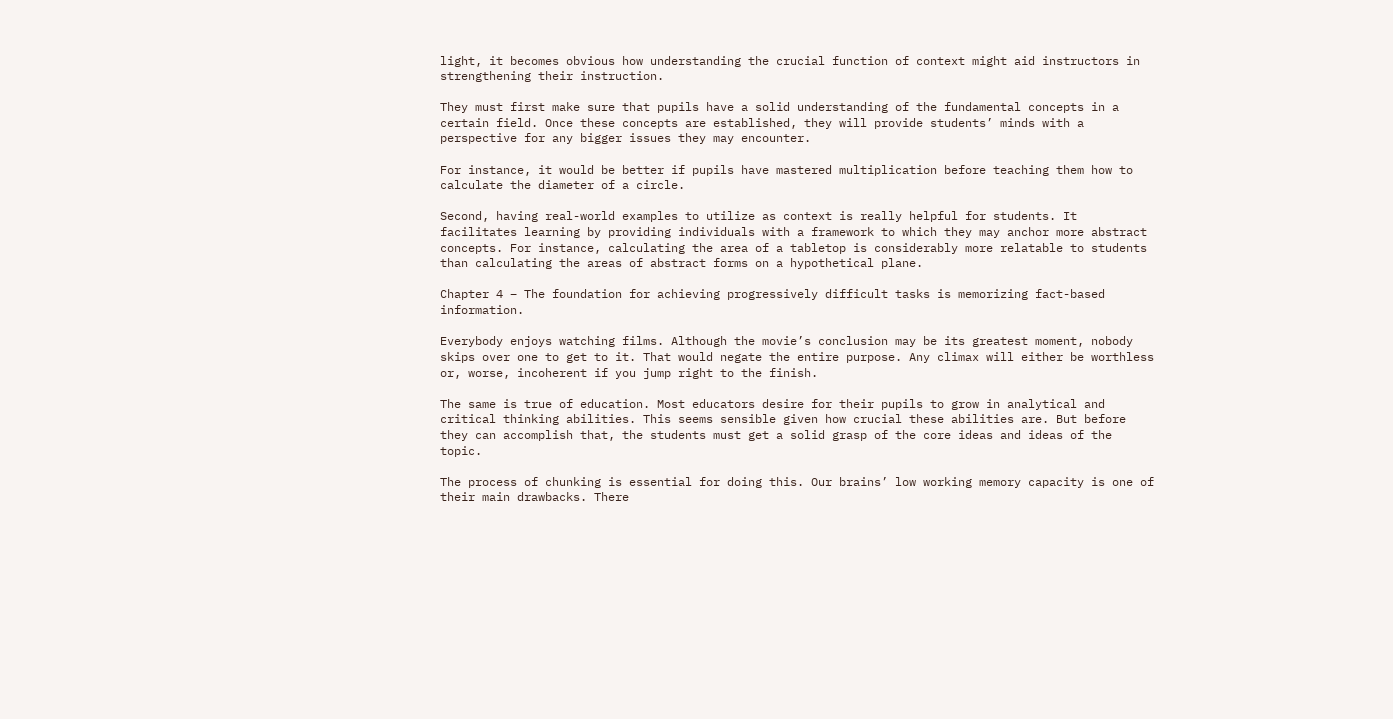light, it becomes obvious how understanding the crucial function of context might aid instructors in strengthening their instruction.

They must first make sure that pupils have a solid understanding of the fundamental concepts in a certain field. Once these concepts are established, they will provide students’ minds with a perspective for any bigger issues they may encounter.

For instance, it would be better if pupils have mastered multiplication before teaching them how to calculate the diameter of a circle.

Second, having real-world examples to utilize as context is really helpful for students. It facilitates learning by providing individuals with a framework to which they may anchor more abstract concepts. For instance, calculating the area of a tabletop is considerably more relatable to students than calculating the areas of abstract forms on a hypothetical plane.

Chapter 4 – The foundation for achieving progressively difficult tasks is memorizing fact-based information.

Everybody enjoys watching films. Although the movie’s conclusion may be its greatest moment, nobody skips over one to get to it. That would negate the entire purpose. Any climax will either be worthless or, worse, incoherent if you jump right to the finish.

The same is true of education. Most educators desire for their pupils to grow in analytical and critical thinking abilities. This seems sensible given how crucial these abilities are. But before they can accomplish that, the students must get a solid grasp of the core ideas and ideas of the topic.

The process of chunking is essential for doing this. Our brains’ low working memory capacity is one of their main drawbacks. There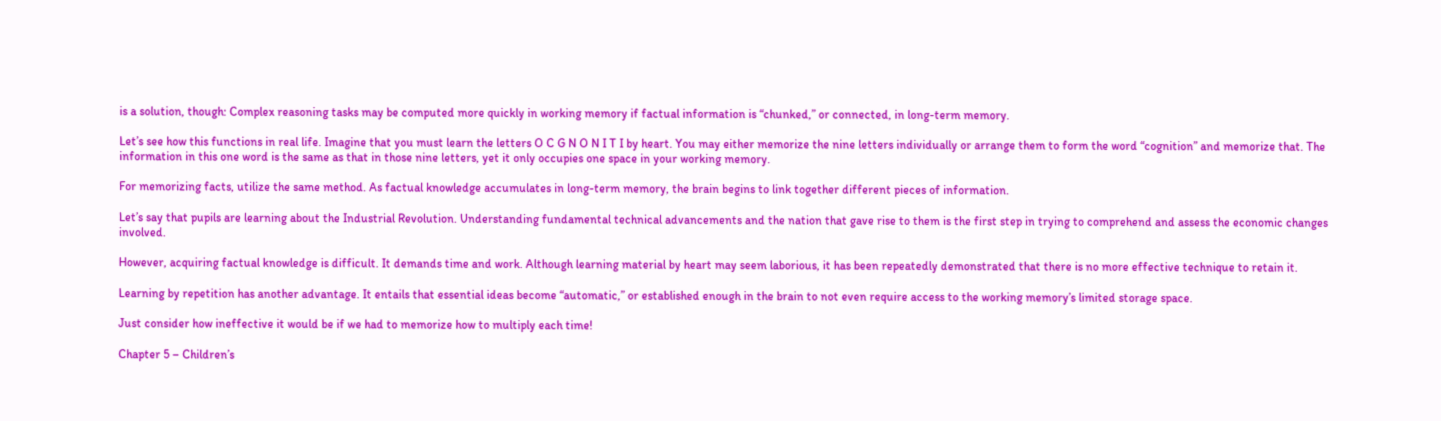is a solution, though: Complex reasoning tasks may be computed more quickly in working memory if factual information is “chunked,” or connected, in long-term memory.

Let’s see how this functions in real life. Imagine that you must learn the letters O C G N O N I T I by heart. You may either memorize the nine letters individually or arrange them to form the word “cognition” and memorize that. The information in this one word is the same as that in those nine letters, yet it only occupies one space in your working memory.

For memorizing facts, utilize the same method. As factual knowledge accumulates in long-term memory, the brain begins to link together different pieces of information.

Let’s say that pupils are learning about the Industrial Revolution. Understanding fundamental technical advancements and the nation that gave rise to them is the first step in trying to comprehend and assess the economic changes involved.

However, acquiring factual knowledge is difficult. It demands time and work. Although learning material by heart may seem laborious, it has been repeatedly demonstrated that there is no more effective technique to retain it.

Learning by repetition has another advantage. It entails that essential ideas become “automatic,” or established enough in the brain to not even require access to the working memory’s limited storage space.

Just consider how ineffective it would be if we had to memorize how to multiply each time!

Chapter 5 – Children’s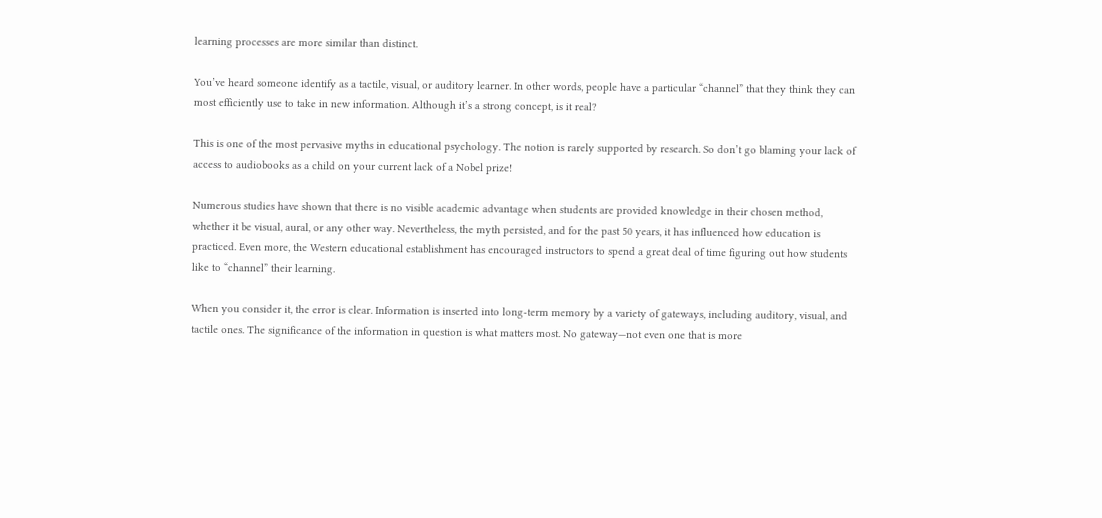learning processes are more similar than distinct.

You’ve heard someone identify as a tactile, visual, or auditory learner. In other words, people have a particular “channel” that they think they can most efficiently use to take in new information. Although it’s a strong concept, is it real?

This is one of the most pervasive myths in educational psychology. The notion is rarely supported by research. So don’t go blaming your lack of access to audiobooks as a child on your current lack of a Nobel prize!

Numerous studies have shown that there is no visible academic advantage when students are provided knowledge in their chosen method, whether it be visual, aural, or any other way. Nevertheless, the myth persisted, and for the past 50 years, it has influenced how education is practiced. Even more, the Western educational establishment has encouraged instructors to spend a great deal of time figuring out how students like to “channel” their learning.

When you consider it, the error is clear. Information is inserted into long-term memory by a variety of gateways, including auditory, visual, and tactile ones. The significance of the information in question is what matters most. No gateway—not even one that is more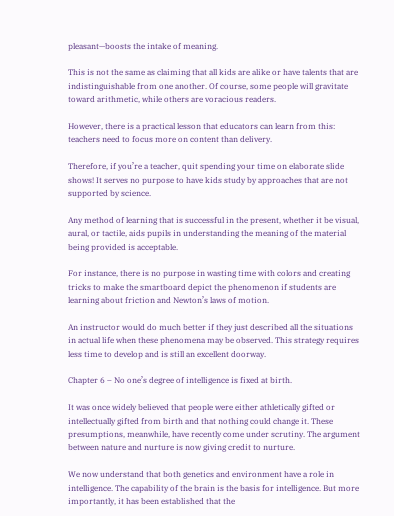pleasant—boosts the intake of meaning.

This is not the same as claiming that all kids are alike or have talents that are indistinguishable from one another. Of course, some people will gravitate toward arithmetic, while others are voracious readers.

However, there is a practical lesson that educators can learn from this: teachers need to focus more on content than delivery.

Therefore, if you’re a teacher, quit spending your time on elaborate slide shows! It serves no purpose to have kids study by approaches that are not supported by science.

Any method of learning that is successful in the present, whether it be visual, aural, or tactile, aids pupils in understanding the meaning of the material being provided is acceptable.

For instance, there is no purpose in wasting time with colors and creating tricks to make the smartboard depict the phenomenon if students are learning about friction and Newton’s laws of motion.

An instructor would do much better if they just described all the situations in actual life when these phenomena may be observed. This strategy requires less time to develop and is still an excellent doorway.

Chapter 6 – No one’s degree of intelligence is fixed at birth.

It was once widely believed that people were either athletically gifted or intellectually gifted from birth and that nothing could change it. These presumptions, meanwhile, have recently come under scrutiny. The argument between nature and nurture is now giving credit to nurture.

We now understand that both genetics and environment have a role in intelligence. The capability of the brain is the basis for intelligence. But more importantly, it has been established that the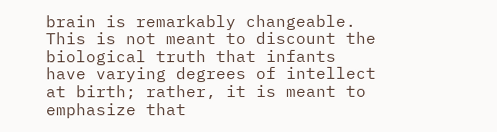brain is remarkably changeable. This is not meant to discount the biological truth that infants have varying degrees of intellect at birth; rather, it is meant to emphasize that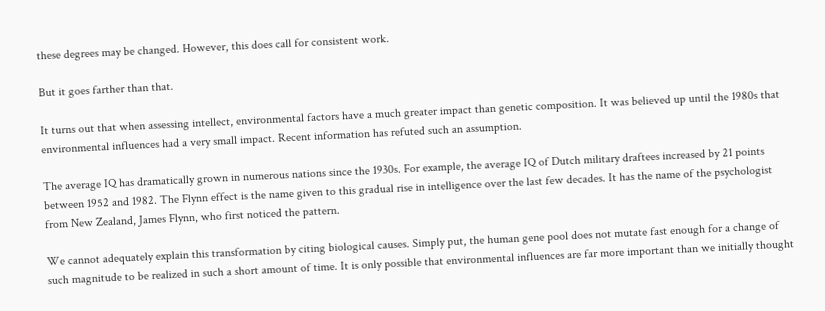these degrees may be changed. However, this does call for consistent work.

But it goes farther than that.

It turns out that when assessing intellect, environmental factors have a much greater impact than genetic composition. It was believed up until the 1980s that environmental influences had a very small impact. Recent information has refuted such an assumption.

The average IQ has dramatically grown in numerous nations since the 1930s. For example, the average IQ of Dutch military draftees increased by 21 points between 1952 and 1982. The Flynn effect is the name given to this gradual rise in intelligence over the last few decades. It has the name of the psychologist from New Zealand, James Flynn, who first noticed the pattern.

We cannot adequately explain this transformation by citing biological causes. Simply put, the human gene pool does not mutate fast enough for a change of such magnitude to be realized in such a short amount of time. It is only possible that environmental influences are far more important than we initially thought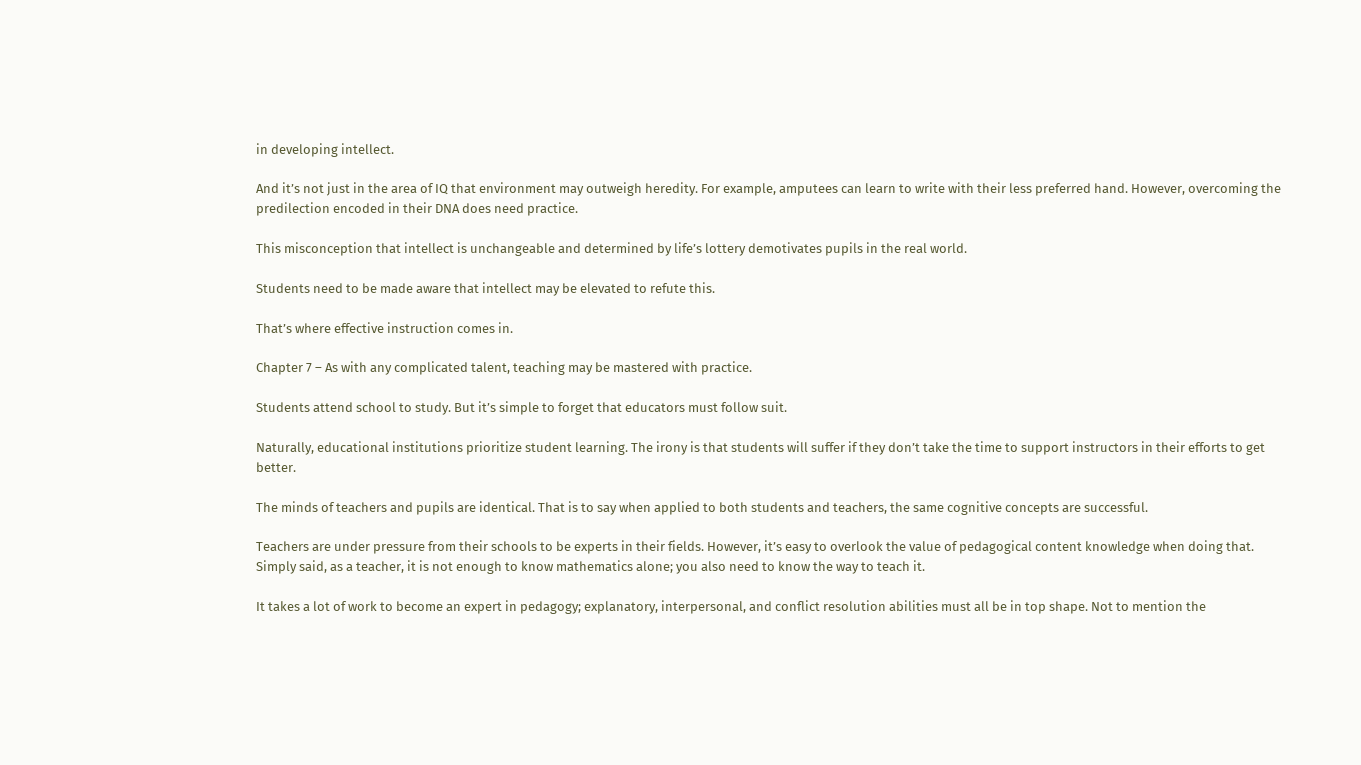in developing intellect.

And it’s not just in the area of IQ that environment may outweigh heredity. For example, amputees can learn to write with their less preferred hand. However, overcoming the predilection encoded in their DNA does need practice.

This misconception that intellect is unchangeable and determined by life’s lottery demotivates pupils in the real world.

Students need to be made aware that intellect may be elevated to refute this.

That’s where effective instruction comes in.

Chapter 7 – As with any complicated talent, teaching may be mastered with practice.

Students attend school to study. But it’s simple to forget that educators must follow suit.

Naturally, educational institutions prioritize student learning. The irony is that students will suffer if they don’t take the time to support instructors in their efforts to get better.

The minds of teachers and pupils are identical. That is to say when applied to both students and teachers, the same cognitive concepts are successful.

Teachers are under pressure from their schools to be experts in their fields. However, it’s easy to overlook the value of pedagogical content knowledge when doing that. Simply said, as a teacher, it is not enough to know mathematics alone; you also need to know the way to teach it.

It takes a lot of work to become an expert in pedagogy; explanatory, interpersonal, and conflict resolution abilities must all be in top shape. Not to mention the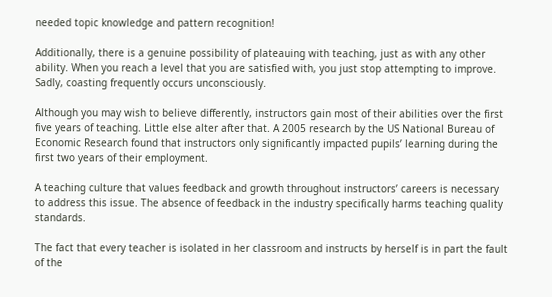needed topic knowledge and pattern recognition!

Additionally, there is a genuine possibility of plateauing with teaching, just as with any other ability. When you reach a level that you are satisfied with, you just stop attempting to improve. Sadly, coasting frequently occurs unconsciously.

Although you may wish to believe differently, instructors gain most of their abilities over the first five years of teaching. Little else alter after that. A 2005 research by the US National Bureau of Economic Research found that instructors only significantly impacted pupils’ learning during the first two years of their employment.

A teaching culture that values feedback and growth throughout instructors’ careers is necessary to address this issue. The absence of feedback in the industry specifically harms teaching quality standards.

The fact that every teacher is isolated in her classroom and instructs by herself is in part the fault of the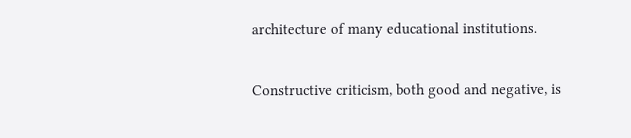architecture of many educational institutions.

Constructive criticism, both good and negative, is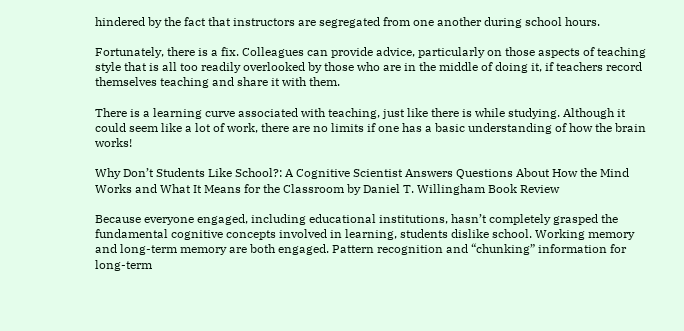hindered by the fact that instructors are segregated from one another during school hours.

Fortunately, there is a fix. Colleagues can provide advice, particularly on those aspects of teaching style that is all too readily overlooked by those who are in the middle of doing it, if teachers record themselves teaching and share it with them.

There is a learning curve associated with teaching, just like there is while studying. Although it could seem like a lot of work, there are no limits if one has a basic understanding of how the brain works!

Why Don’t Students Like School?: A Cognitive Scientist Answers Questions About How the Mind Works and What It Means for the Classroom by Daniel T. Willingham Book Review

Because everyone engaged, including educational institutions, hasn’t completely grasped the fundamental cognitive concepts involved in learning, students dislike school. Working memory and long-term memory are both engaged. Pattern recognition and “chunking” information for long-term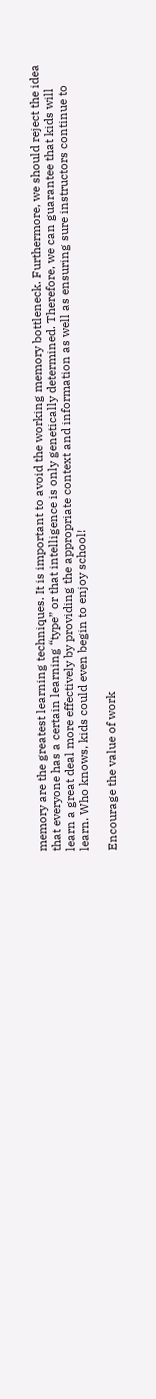memory are the greatest learning techniques. It is important to avoid the working memory bottleneck. Furthermore, we should reject the idea that everyone has a certain learning “type” or that intelligence is only genetically determined. Therefore, we can guarantee that kids will learn a great deal more effectively by providing the appropriate context and information as well as ensuring sure instructors continue to learn. Who knows, kids could even begin to enjoy school!

Encourage the value of work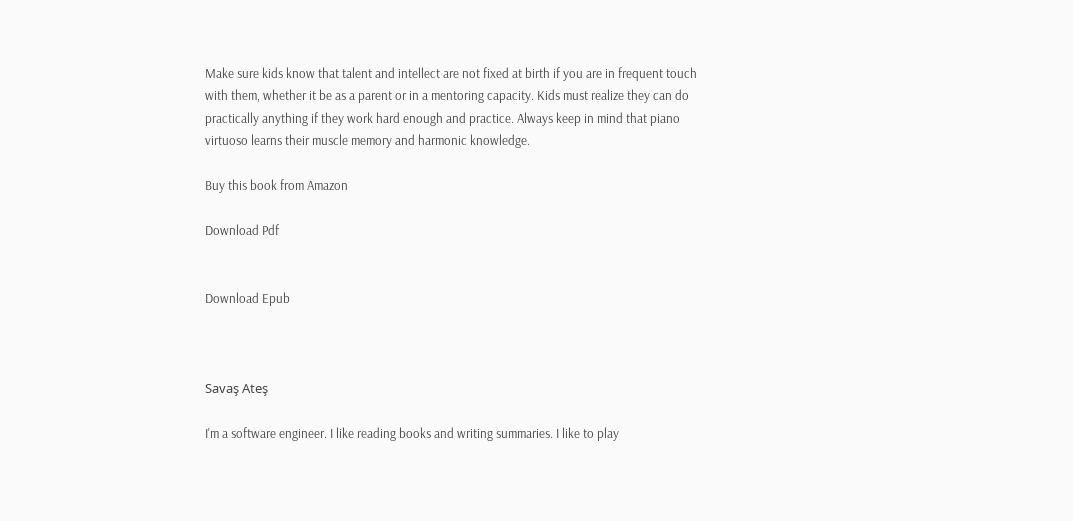Make sure kids know that talent and intellect are not fixed at birth if you are in frequent touch with them, whether it be as a parent or in a mentoring capacity. Kids must realize they can do practically anything if they work hard enough and practice. Always keep in mind that piano virtuoso learns their muscle memory and harmonic knowledge.

Buy this book from Amazon

Download Pdf


Download Epub



Savaş Ateş

I'm a software engineer. I like reading books and writing summaries. I like to play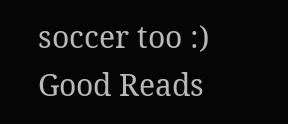soccer too :) Good Reads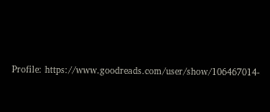Profile: https://www.goodreads.com/user/show/106467014-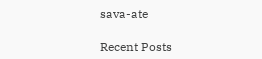sava-ate

Recent Posts